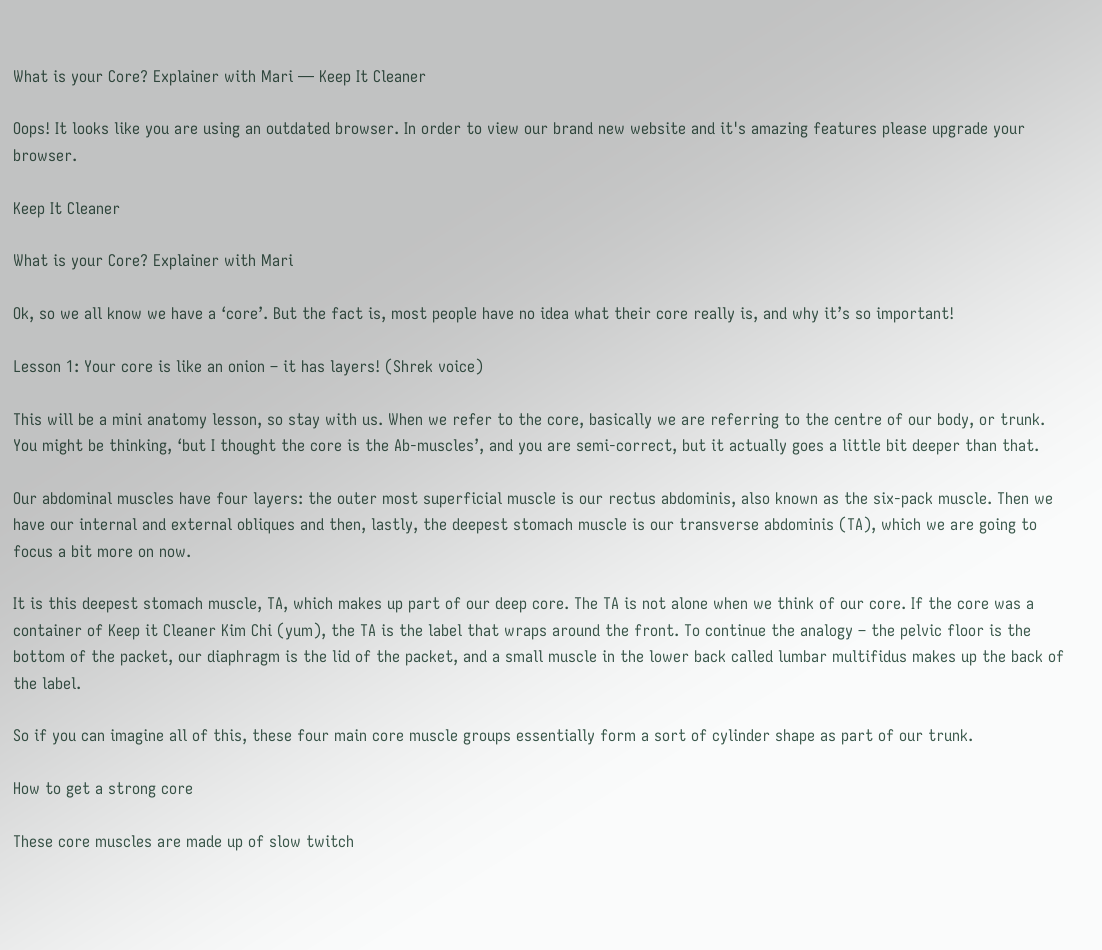What is your Core? Explainer with Mari — Keep It Cleaner

Oops! It looks like you are using an outdated browser. In order to view our brand new website and it's amazing features please upgrade your browser.

Keep It Cleaner

What is your Core? Explainer with Mari

Ok, so we all know we have a ‘core’. But the fact is, most people have no idea what their core really is, and why it’s so important!

Lesson 1: Your core is like an onion – it has layers! (Shrek voice)

This will be a mini anatomy lesson, so stay with us. When we refer to the core, basically we are referring to the centre of our body, or trunk. You might be thinking, ‘but I thought the core is the Ab-muscles’, and you are semi-correct, but it actually goes a little bit deeper than that.

Our abdominal muscles have four layers: the outer most superficial muscle is our rectus abdominis, also known as the six-pack muscle. Then we have our internal and external obliques and then, lastly, the deepest stomach muscle is our transverse abdominis (TA), which we are going to focus a bit more on now.

It is this deepest stomach muscle, TA, which makes up part of our deep core. The TA is not alone when we think of our core. If the core was a container of Keep it Cleaner Kim Chi (yum), the TA is the label that wraps around the front. To continue the analogy – the pelvic floor is the bottom of the packet, our diaphragm is the lid of the packet, and a small muscle in the lower back called lumbar multifidus makes up the back of the label.

So if you can imagine all of this, these four main core muscle groups essentially form a sort of cylinder shape as part of our trunk.

How to get a strong core

These core muscles are made up of slow twitch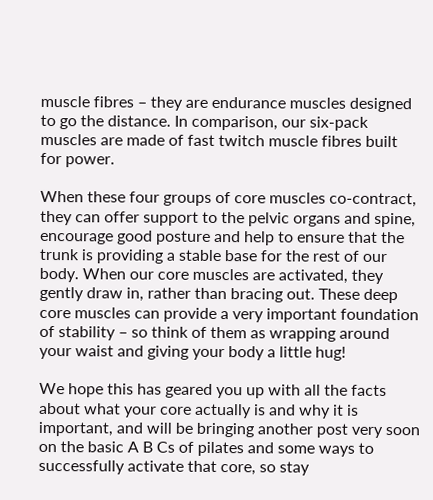muscle fibres – they are endurance muscles designed to go the distance. In comparison, our six-pack muscles are made of fast twitch muscle fibres built for power.

When these four groups of core muscles co-contract, they can offer support to the pelvic organs and spine, encourage good posture and help to ensure that the trunk is providing a stable base for the rest of our body. When our core muscles are activated, they gently draw in, rather than bracing out. These deep core muscles can provide a very important foundation of stability – so think of them as wrapping around your waist and giving your body a little hug!

We hope this has geared you up with all the facts about what your core actually is and why it is important, and will be bringing another post very soon on the basic A B Cs of pilates and some ways to successfully activate that core, so stay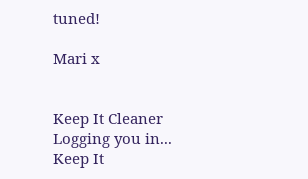tuned!

Mari x


Keep It Cleaner
Logging you in...
Keep It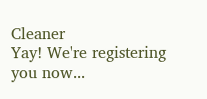Cleaner
Yay! We're registering you now...